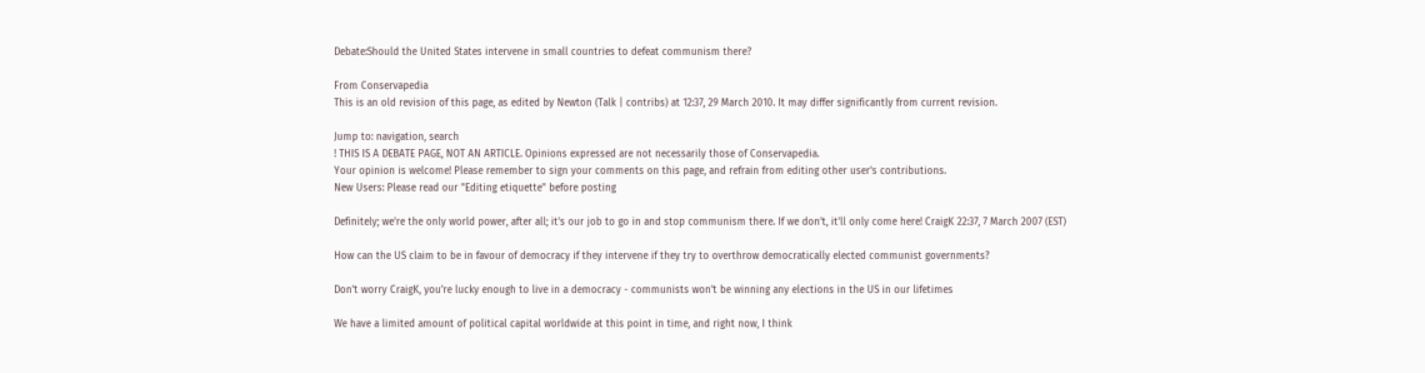Debate:Should the United States intervene in small countries to defeat communism there?

From Conservapedia
This is an old revision of this page, as edited by Newton (Talk | contribs) at 12:37, 29 March 2010. It may differ significantly from current revision.

Jump to: navigation, search
! THIS IS A DEBATE PAGE, NOT AN ARTICLE. Opinions expressed are not necessarily those of Conservapedia.
Your opinion is welcome! Please remember to sign your comments on this page, and refrain from editing other user's contributions.
New Users: Please read our "Editing etiquette" before posting

Definitely; we're the only world power, after all; it's our job to go in and stop communism there. If we don't, it'll only come here! CraigK 22:37, 7 March 2007 (EST)

How can the US claim to be in favour of democracy if they intervene if they try to overthrow democratically elected communist governments?

Don't worry CraigK, you're lucky enough to live in a democracy - communists won't be winning any elections in the US in our lifetimes

We have a limited amount of political capital worldwide at this point in time, and right now, I think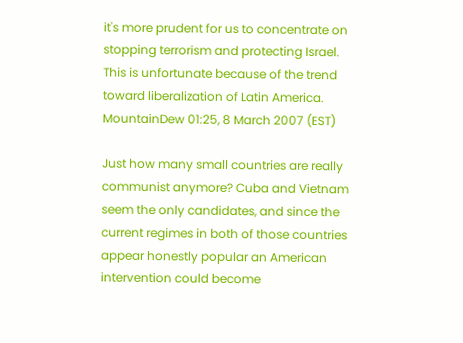it's more prudent for us to concentrate on stopping terrorism and protecting Israel. This is unfortunate because of the trend toward liberalization of Latin America. MountainDew 01:25, 8 March 2007 (EST)

Just how many small countries are really communist anymore? Cuba and Vietnam seem the only candidates, and since the current regimes in both of those countries appear honestly popular an American intervention could become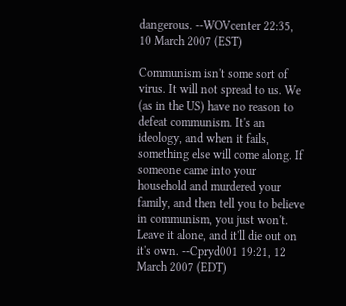dangerous. --WOVcenter 22:35, 10 March 2007 (EST)

Communism isn't some sort of virus. It will not spread to us. We (as in the US) have no reason to defeat communism. It's an ideology, and when it fails, something else will come along. If someone came into your household and murdered your family, and then tell you to believe in communism, you just won't. Leave it alone, and it'll die out on it's own. --Cpryd001 19:21, 12 March 2007 (EDT)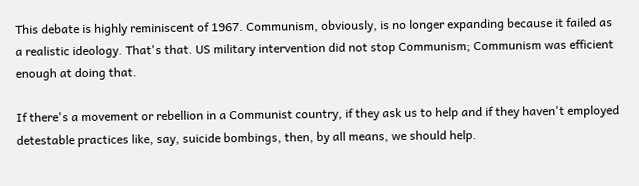This debate is highly reminiscent of 1967. Communism, obviously, is no longer expanding because it failed as a realistic ideology. That's that. US military intervention did not stop Communism; Communism was efficient enough at doing that.

If there's a movement or rebellion in a Communist country, if they ask us to help and if they haven't employed detestable practices like, say, suicide bombings, then, by all means, we should help.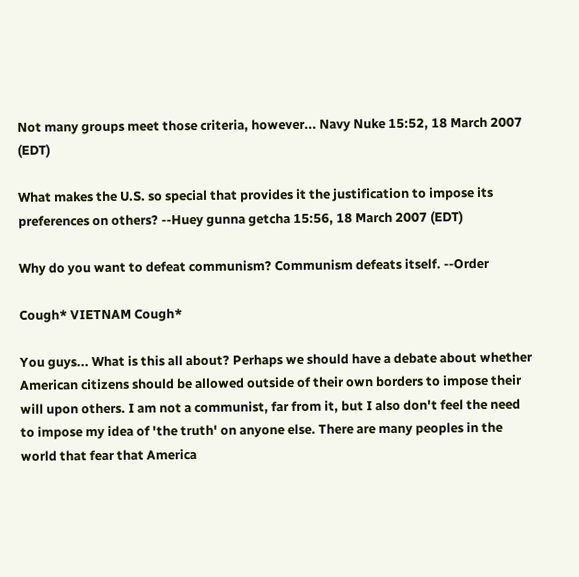Not many groups meet those criteria, however... Navy Nuke 15:52, 18 March 2007 (EDT)

What makes the U.S. so special that provides it the justification to impose its preferences on others? --Huey gunna getcha 15:56, 18 March 2007 (EDT)

Why do you want to defeat communism? Communism defeats itself. --Order

Cough* VIETNAM Cough*

You guys... What is this all about? Perhaps we should have a debate about whether American citizens should be allowed outside of their own borders to impose their will upon others. I am not a communist, far from it, but I also don't feel the need to impose my idea of 'the truth' on anyone else. There are many peoples in the world that fear that America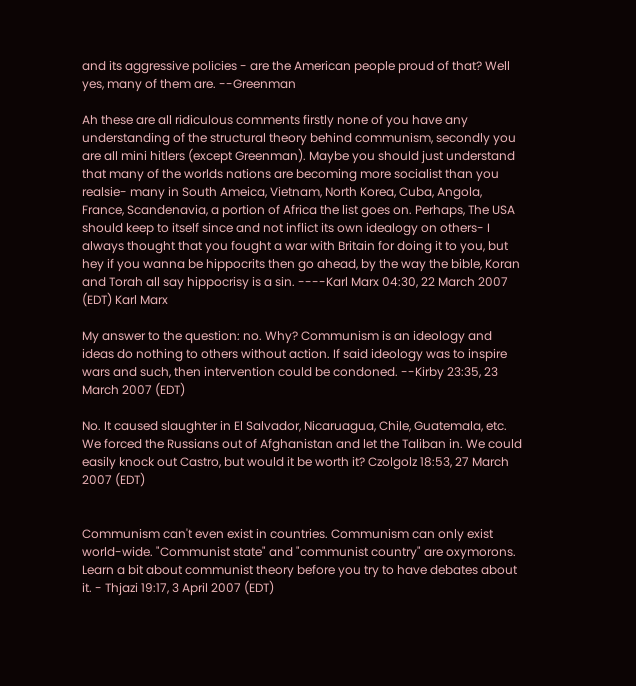and its aggressive policies - are the American people proud of that? Well yes, many of them are. --Greenman

Ah these are all ridiculous comments firstly none of you have any understanding of the structural theory behind communism, secondly you are all mini hitlers (except Greenman). Maybe you should just understand that many of the worlds nations are becoming more socialist than you realsie- many in South Ameica, Vietnam, North Korea, Cuba, Angola, France, Scandenavia, a portion of Africa the list goes on. Perhaps, The USA should keep to itself since and not inflict its own idealogy on others- I always thought that you fought a war with Britain for doing it to you, but hey if you wanna be hippocrits then go ahead, by the way the bible, Koran and Torah all say hippocrisy is a sin. ----Karl Marx 04:30, 22 March 2007 (EDT) Karl Marx

My answer to the question: no. Why? Communism is an ideology and ideas do nothing to others without action. If said ideology was to inspire wars and such, then intervention could be condoned. --Kirby 23:35, 23 March 2007 (EDT)

No. It caused slaughter in El Salvador, Nicaruagua, Chile, Guatemala, etc. We forced the Russians out of Afghanistan and let the Taliban in. We could easily knock out Castro, but would it be worth it? Czolgolz 18:53, 27 March 2007 (EDT)


Communism can't even exist in countries. Communism can only exist world-wide. "Communist state" and "communist country" are oxymorons. Learn a bit about communist theory before you try to have debates about it. - Thjazi 19:17, 3 April 2007 (EDT)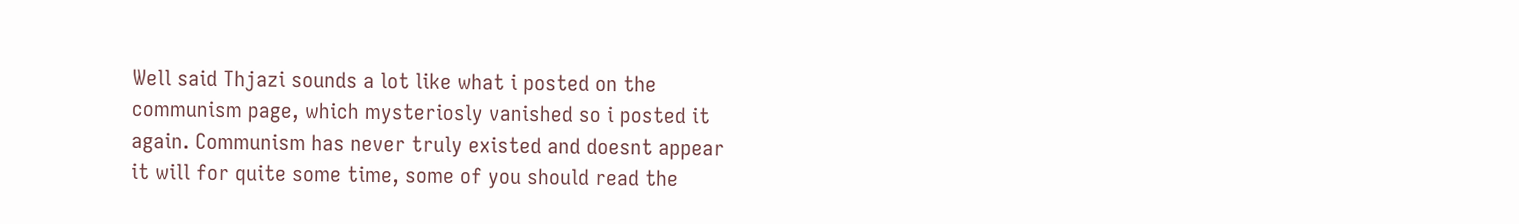Well said Thjazi sounds a lot like what i posted on the communism page, which mysteriosly vanished so i posted it again. Communism has never truly existed and doesnt appear it will for quite some time, some of you should read the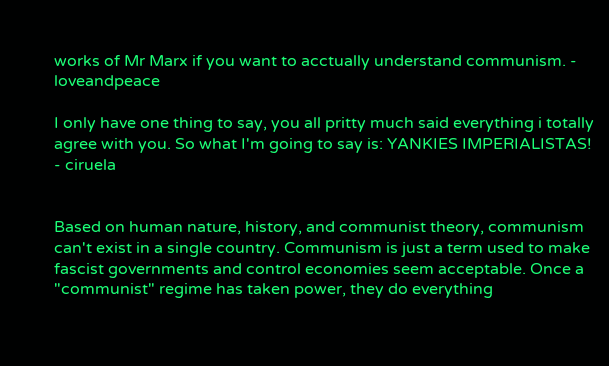works of Mr Marx if you want to acctually understand communism. - loveandpeace

I only have one thing to say, you all pritty much said everything i totally agree with you. So what I'm going to say is: YANKIES IMPERIALISTAS! - ciruela


Based on human nature, history, and communist theory, communism can't exist in a single country. Communism is just a term used to make fascist governments and control economies seem acceptable. Once a "communist" regime has taken power, they do everything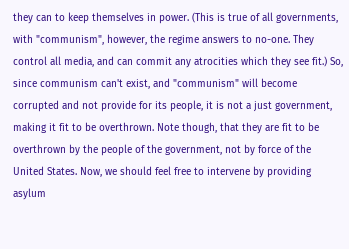they can to keep themselves in power. (This is true of all governments, with "communism", however, the regime answers to no-one. They control all media, and can commit any atrocities which they see fit.) So, since communism can't exist, and "communism" will become corrupted and not provide for its people, it is not a just government, making it fit to be overthrown. Note though, that they are fit to be overthrown by the people of the government, not by force of the United States. Now, we should feel free to intervene by providing asylum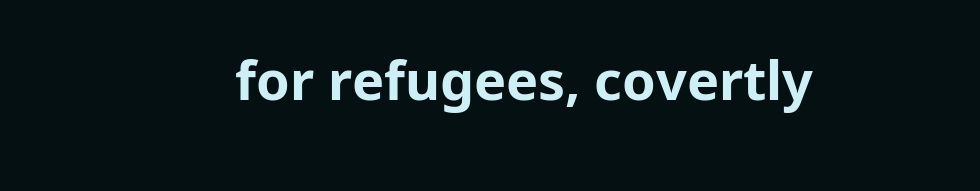for refugees, covertly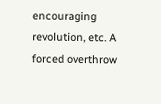encouraging revolution, etc. A forced overthrow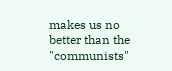makes us no better than the "communists"